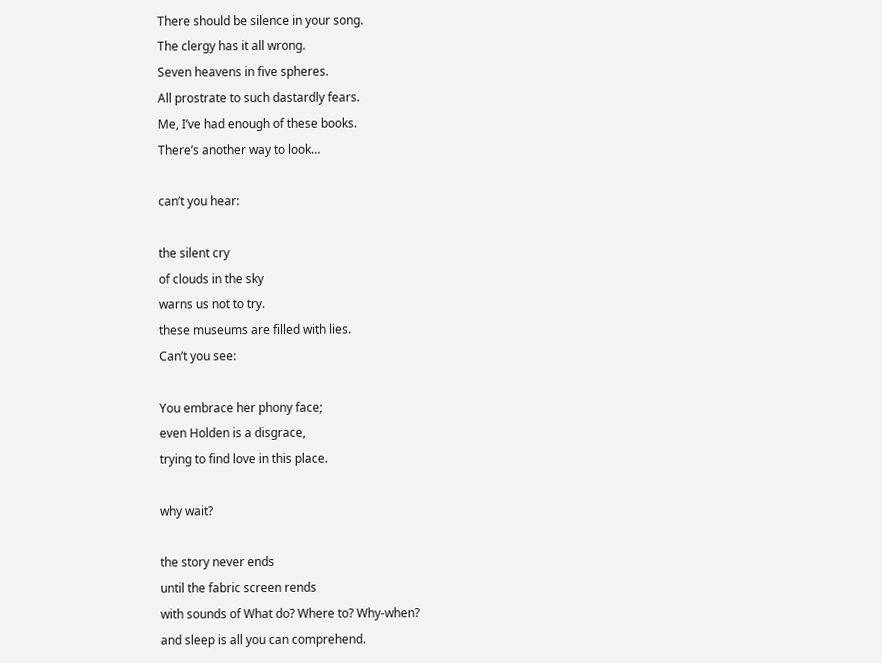There should be silence in your song.
The clergy has it all wrong.
Seven heavens in five spheres.
All prostrate to such dastardly fears.
Me, I’ve had enough of these books.
There’s another way to look…

can’t you hear:

the silent cry
of clouds in the sky
warns us not to try.
these museums are filled with lies.
Can’t you see:

You embrace her phony face;
even Holden is a disgrace,
trying to find love in this place.

why wait?

the story never ends
until the fabric screen rends
with sounds of What do? Where to? Why-when?
and sleep is all you can comprehend.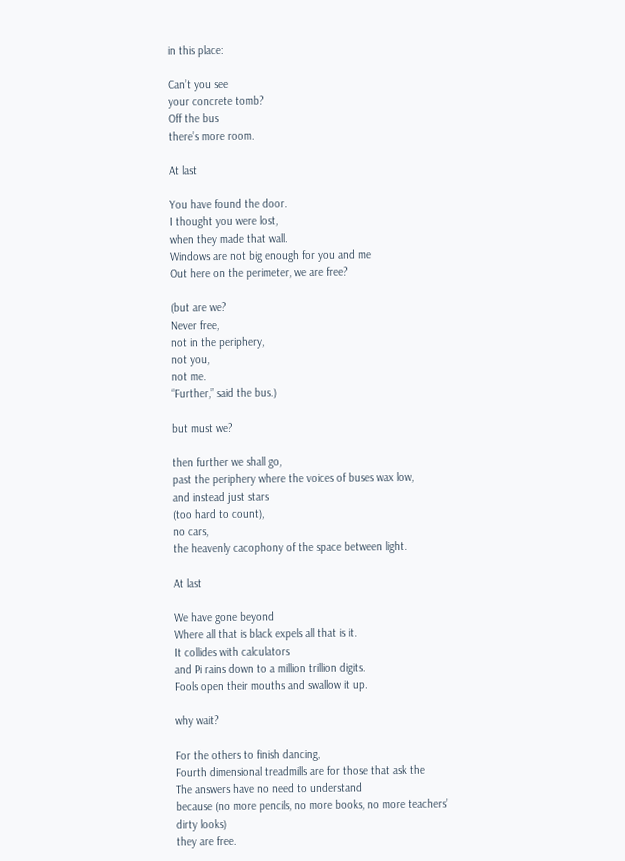in this place:

Can’t you see
your concrete tomb?
Off the bus
there’s more room.

At last

You have found the door.
I thought you were lost,
when they made that wall.
Windows are not big enough for you and me
Out here on the perimeter, we are free?

(but are we?
Never free,
not in the periphery,
not you,
not me.
“Further,” said the bus.)

but must we?

then further we shall go,
past the periphery where the voices of buses wax low,
and instead just stars
(too hard to count),
no cars,
the heavenly cacophony of the space between light.

At last

We have gone beyond
Where all that is black expels all that is it.
It collides with calculators
and Pi rains down to a million trillion digits.
Fools open their mouths and swallow it up.

why wait?

For the others to finish dancing,
Fourth dimensional treadmills are for those that ask the
The answers have no need to understand
because (no more pencils, no more books, no more teachers’
dirty looks)
they are free.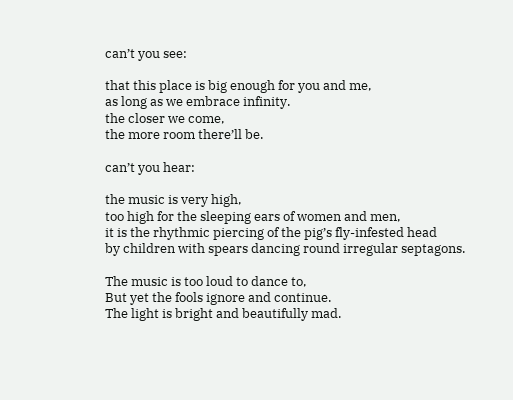can’t you see:

that this place is big enough for you and me,
as long as we embrace infinity.
the closer we come,
the more room there’ll be.

can’t you hear:

the music is very high,
too high for the sleeping ears of women and men,
it is the rhythmic piercing of the pig’s fly-infested head
by children with spears dancing round irregular septagons.

The music is too loud to dance to,
But yet the fools ignore and continue.
The light is bright and beautifully mad.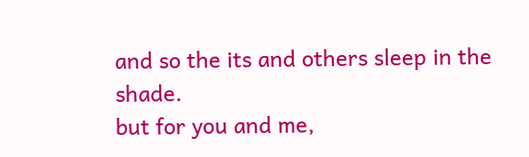and so the its and others sleep in the shade.
but for you and me,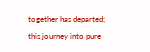together has departed;
this journey into pure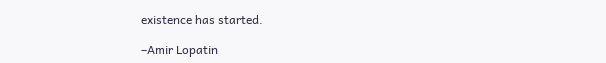existence has started.

–Amir Lopatin